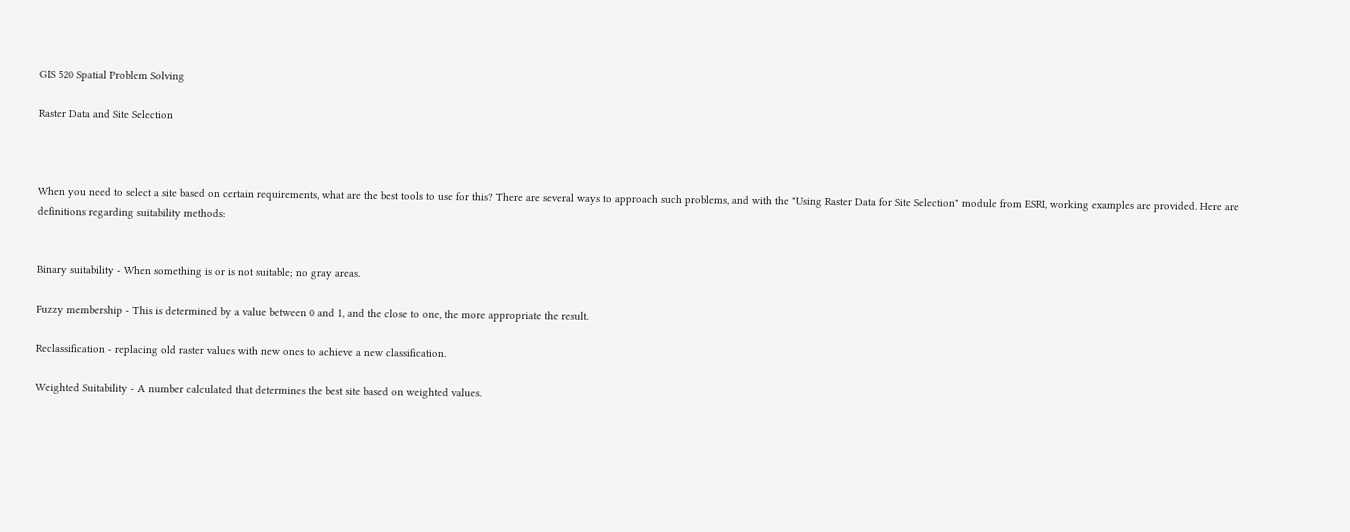GIS 520 Spatial Problem Solving

Raster Data and Site Selection



When you need to select a site based on certain requirements, what are the best tools to use for this? There are several ways to approach such problems, and with the "Using Raster Data for Site Selection" module from ESRI, working examples are provided. Here are definitions regarding suitability methods:


Binary suitability - When something is or is not suitable; no gray areas.

Fuzzy membership - This is determined by a value between 0 and 1, and the close to one, the more appropriate the result.

Reclassification - replacing old raster values with new ones to achieve a new classification.

Weighted Suitability - A number calculated that determines the best site based on weighted values.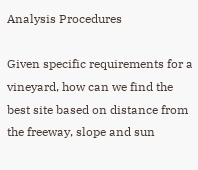Analysis Procedures

Given specific requirements for a vineyard, how can we find the best site based on distance from the freeway, slope and sun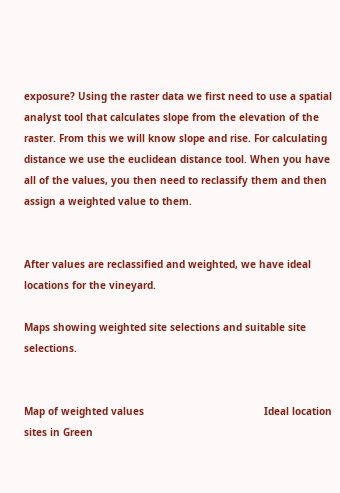exposure? Using the raster data we first need to use a spatial analyst tool that calculates slope from the elevation of the raster. From this we will know slope and rise. For calculating distance we use the euclidean distance tool. When you have all of the values, you then need to reclassify them and then assign a weighted value to them.


After values are reclassified and weighted, we have ideal locations for the vineyard.

Maps showing weighted site selections and suitable site selections.


Map of weighted values                                        Ideal location sites in Green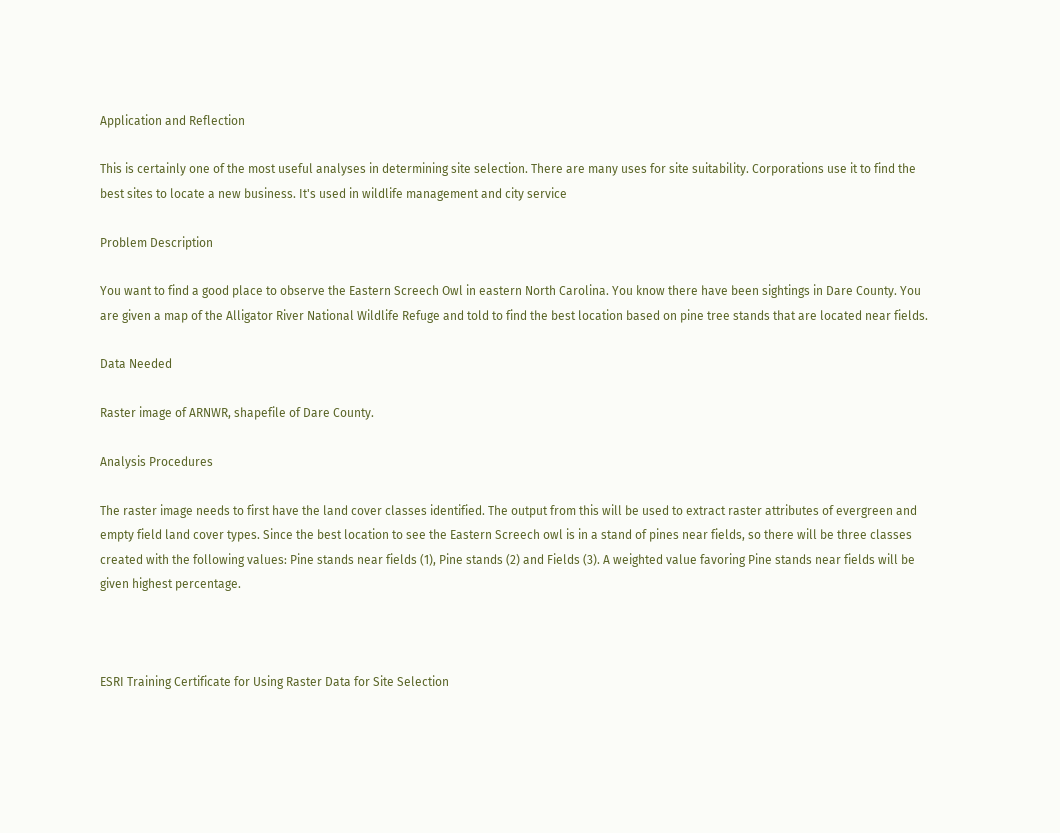Application and Reflection

This is certainly one of the most useful analyses in determining site selection. There are many uses for site suitability. Corporations use it to find the best sites to locate a new business. It's used in wildlife management and city service

Problem Description

You want to find a good place to observe the Eastern Screech Owl in eastern North Carolina. You know there have been sightings in Dare County. You are given a map of the Alligator River National Wildlife Refuge and told to find the best location based on pine tree stands that are located near fields.

Data Needed

Raster image of ARNWR, shapefile of Dare County.

Analysis Procedures

The raster image needs to first have the land cover classes identified. The output from this will be used to extract raster attributes of evergreen and empty field land cover types. Since the best location to see the Eastern Screech owl is in a stand of pines near fields, so there will be three classes created with the following values: Pine stands near fields (1), Pine stands (2) and Fields (3). A weighted value favoring Pine stands near fields will be given highest percentage.



ESRI Training Certificate for Using Raster Data for Site Selection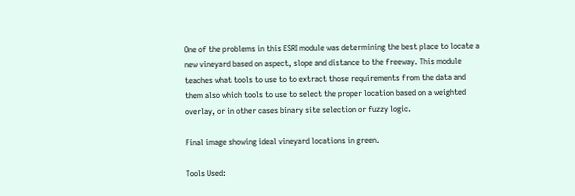One of the problems in this ESRI module was determining the best place to locate a new vineyard based on aspect, slope and distance to the freeway. This module teaches what tools to use to to extract those requirements from the data and them also which tools to use to select the proper location based on a weighted overlay, or in other cases binary site selection or fuzzy logic.

Final image showing ideal vineyard locations in green.

Tools Used: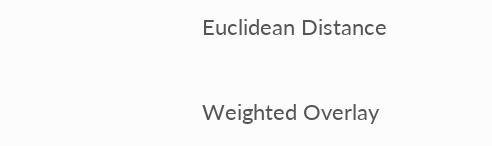Euclidean Distance


Weighted Overlay